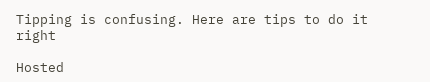Tipping is confusing. Here are tips to do it right

Hosted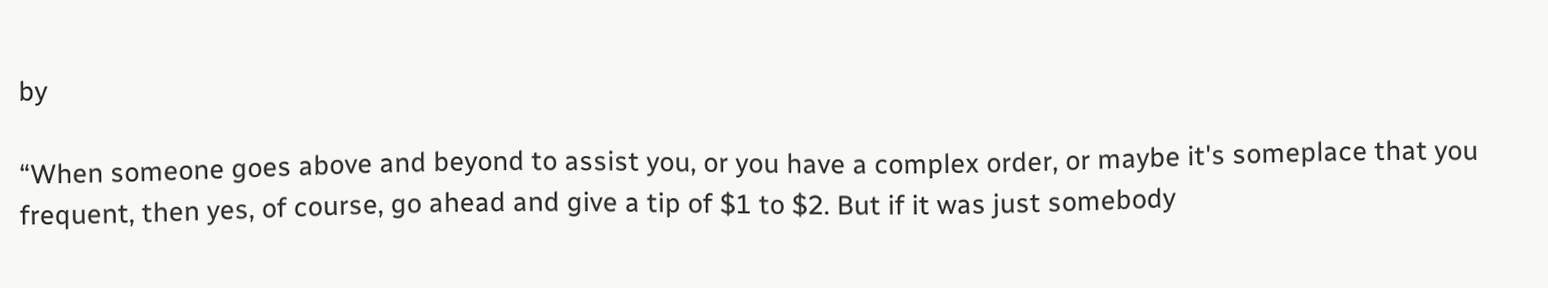by

“When someone goes above and beyond to assist you, or you have a complex order, or maybe it's someplace that you frequent, then yes, of course, go ahead and give a tip of $1 to $2. But if it was just somebody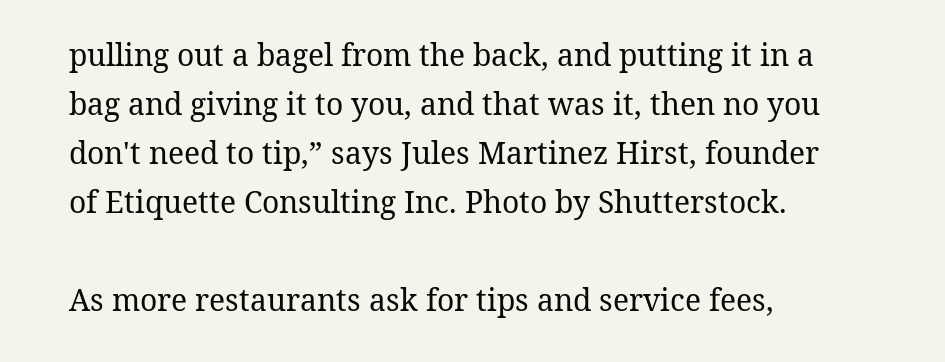pulling out a bagel from the back, and putting it in a bag and giving it to you, and that was it, then no you don't need to tip,” says Jules Martinez Hirst, founder of Etiquette Consulting Inc. Photo by Shutterstock.

As more restaurants ask for tips and service fees,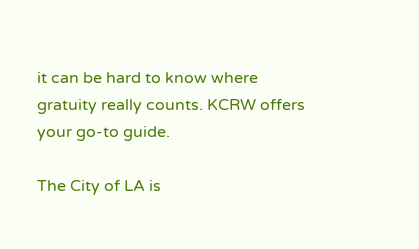it can be hard to know where gratuity really counts. KCRW offers your go-to guide.

The City of LA is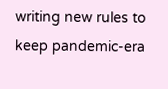writing new rules to keep pandemic-era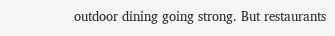outdoor dining going strong. But restaurants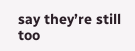say they’re still too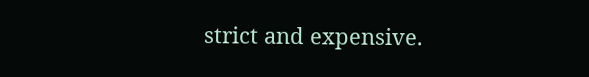strict and expensive.